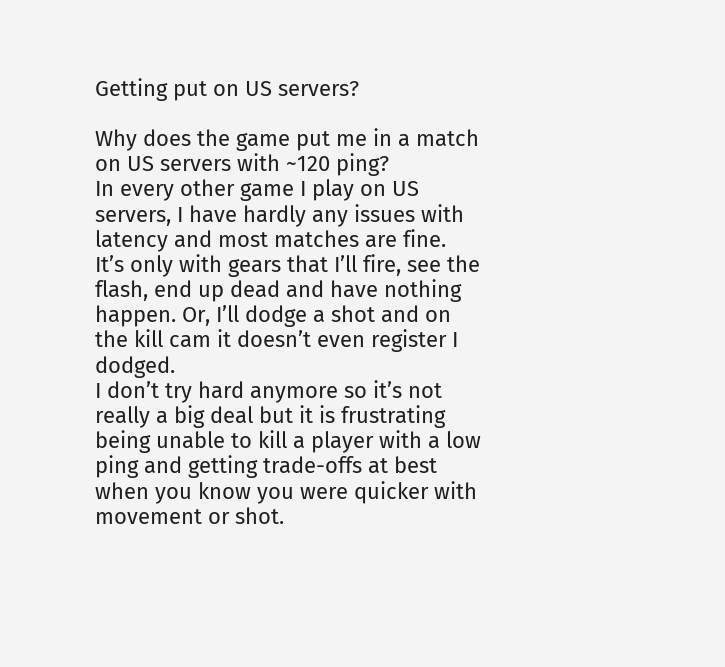Getting put on US servers?

Why does the game put me in a match on US servers with ~120 ping?
In every other game I play on US servers, I have hardly any issues with latency and most matches are fine.
It’s only with gears that I’ll fire, see the flash, end up dead and have nothing happen. Or, I’ll dodge a shot and on the kill cam it doesn’t even register I dodged.
I don’t try hard anymore so it’s not really a big deal but it is frustrating being unable to kill a player with a low ping and getting trade-offs at best when you know you were quicker with movement or shot.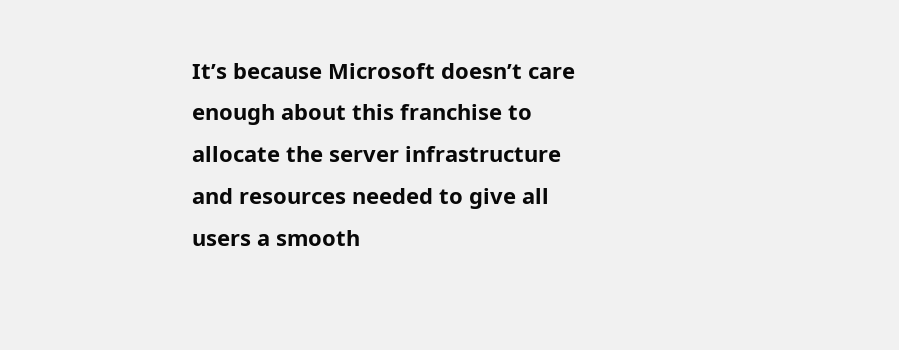It’s because Microsoft doesn’t care enough about this franchise to allocate the server infrastructure and resources needed to give all users a smooth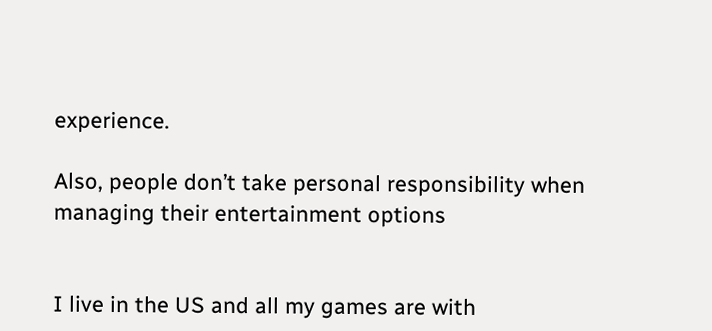experience.

Also, people don’t take personal responsibility when managing their entertainment options


I live in the US and all my games are with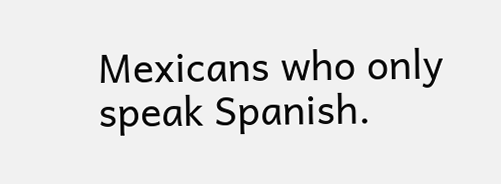Mexicans who only speak Spanish.